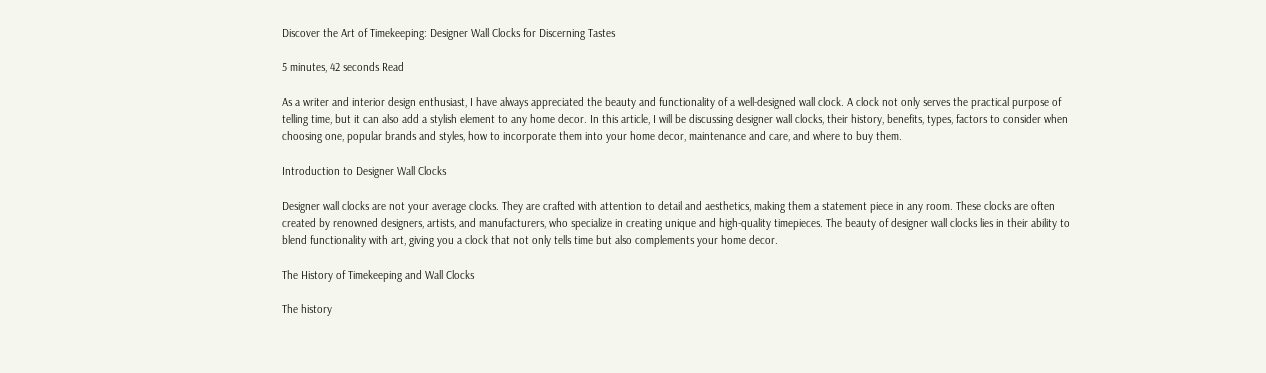Discover the Art of Timekeeping: Designer Wall Clocks for Discerning Tastes

5 minutes, 42 seconds Read

As a writer and interior design enthusiast, I have always appreciated the beauty and functionality of a well-designed wall clock. A clock not only serves the practical purpose of telling time, but it can also add a stylish element to any home decor. In this article, I will be discussing designer wall clocks, their history, benefits, types, factors to consider when choosing one, popular brands and styles, how to incorporate them into your home decor, maintenance and care, and where to buy them.

Introduction to Designer Wall Clocks

Designer wall clocks are not your average clocks. They are crafted with attention to detail and aesthetics, making them a statement piece in any room. These clocks are often created by renowned designers, artists, and manufacturers, who specialize in creating unique and high-quality timepieces. The beauty of designer wall clocks lies in their ability to blend functionality with art, giving you a clock that not only tells time but also complements your home decor.

The History of Timekeeping and Wall Clocks

The history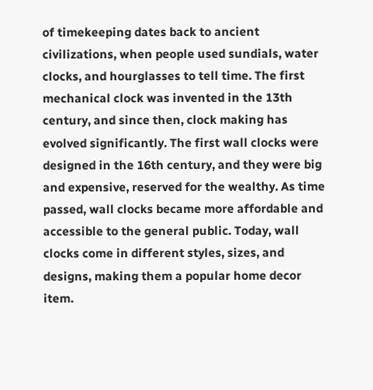of timekeeping dates back to ancient civilizations, when people used sundials, water clocks, and hourglasses to tell time. The first mechanical clock was invented in the 13th century, and since then, clock making has evolved significantly. The first wall clocks were designed in the 16th century, and they were big and expensive, reserved for the wealthy. As time passed, wall clocks became more affordable and accessible to the general public. Today, wall clocks come in different styles, sizes, and designs, making them a popular home decor item.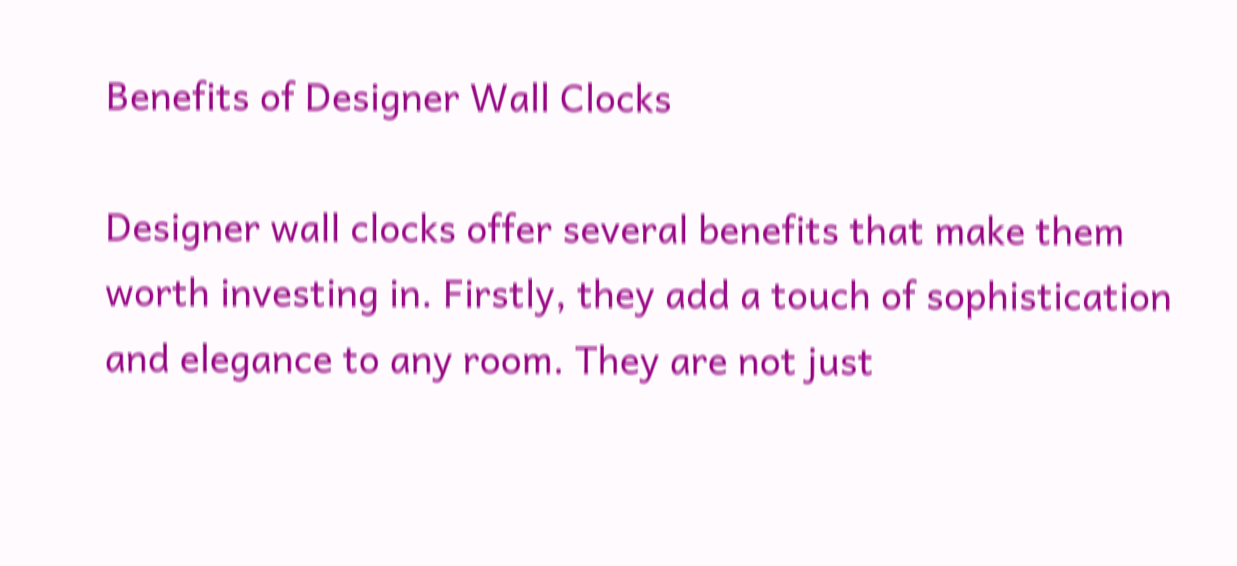Benefits of Designer Wall Clocks

Designer wall clocks offer several benefits that make them worth investing in. Firstly, they add a touch of sophistication and elegance to any room. They are not just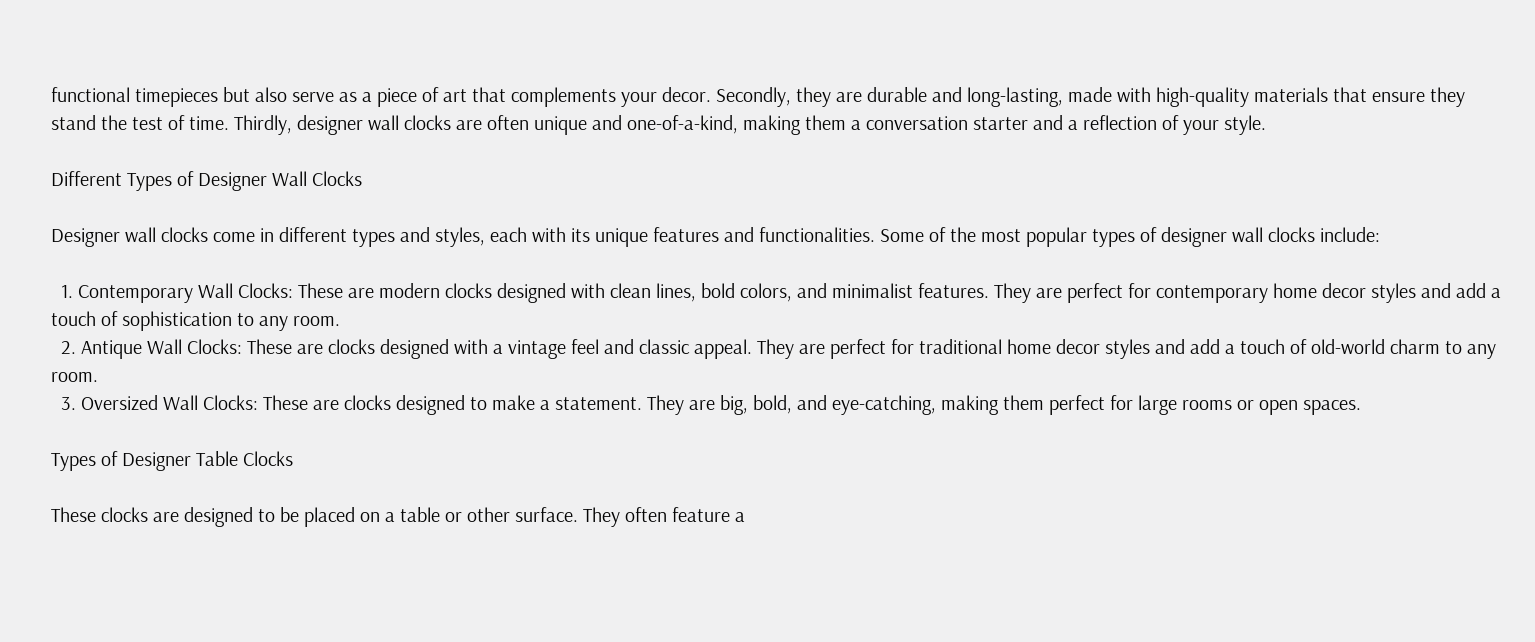functional timepieces but also serve as a piece of art that complements your decor. Secondly, they are durable and long-lasting, made with high-quality materials that ensure they stand the test of time. Thirdly, designer wall clocks are often unique and one-of-a-kind, making them a conversation starter and a reflection of your style.

Different Types of Designer Wall Clocks

Designer wall clocks come in different types and styles, each with its unique features and functionalities. Some of the most popular types of designer wall clocks include:

  1. Contemporary Wall Clocks: These are modern clocks designed with clean lines, bold colors, and minimalist features. They are perfect for contemporary home decor styles and add a touch of sophistication to any room.
  2. Antique Wall Clocks: These are clocks designed with a vintage feel and classic appeal. They are perfect for traditional home decor styles and add a touch of old-world charm to any room.
  3. Oversized Wall Clocks: These are clocks designed to make a statement. They are big, bold, and eye-catching, making them perfect for large rooms or open spaces.

Types of Designer Table Clocks

These clocks are designed to be placed on a table or other surface. They often feature a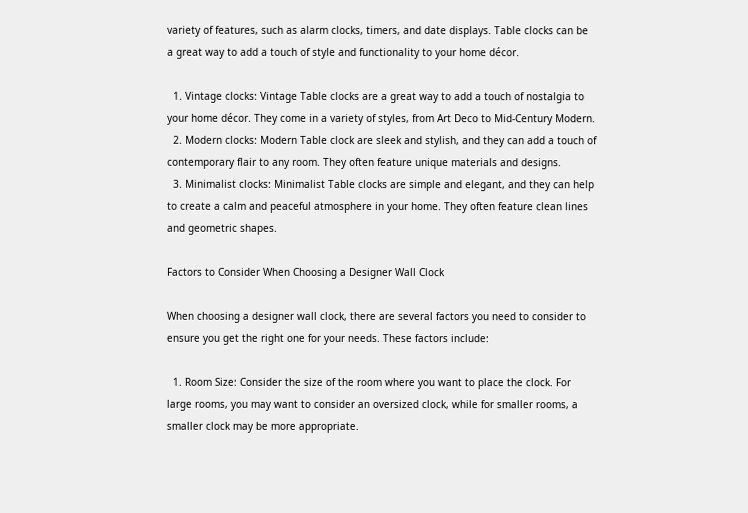variety of features, such as alarm clocks, timers, and date displays. Table clocks can be a great way to add a touch of style and functionality to your home décor.

  1. Vintage clocks: Vintage Table clocks are a great way to add a touch of nostalgia to your home décor. They come in a variety of styles, from Art Deco to Mid-Century Modern.
  2. Modern clocks: Modern Table clock are sleek and stylish, and they can add a touch of contemporary flair to any room. They often feature unique materials and designs.
  3. Minimalist clocks: Minimalist Table clocks are simple and elegant, and they can help to create a calm and peaceful atmosphere in your home. They often feature clean lines and geometric shapes.

Factors to Consider When Choosing a Designer Wall Clock

When choosing a designer wall clock, there are several factors you need to consider to ensure you get the right one for your needs. These factors include:

  1. Room Size: Consider the size of the room where you want to place the clock. For large rooms, you may want to consider an oversized clock, while for smaller rooms, a smaller clock may be more appropriate.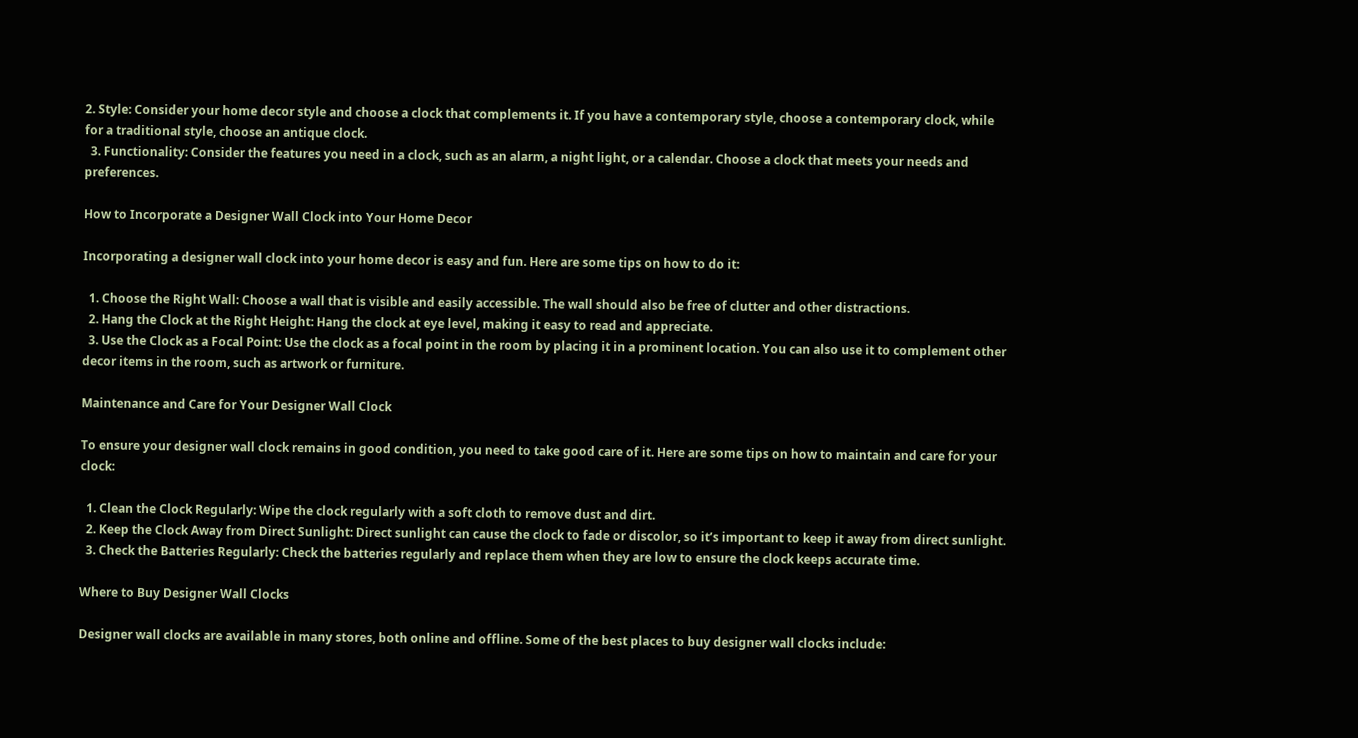2. Style: Consider your home decor style and choose a clock that complements it. If you have a contemporary style, choose a contemporary clock, while for a traditional style, choose an antique clock.
  3. Functionality: Consider the features you need in a clock, such as an alarm, a night light, or a calendar. Choose a clock that meets your needs and preferences.

How to Incorporate a Designer Wall Clock into Your Home Decor

Incorporating a designer wall clock into your home decor is easy and fun. Here are some tips on how to do it:

  1. Choose the Right Wall: Choose a wall that is visible and easily accessible. The wall should also be free of clutter and other distractions.
  2. Hang the Clock at the Right Height: Hang the clock at eye level, making it easy to read and appreciate.
  3. Use the Clock as a Focal Point: Use the clock as a focal point in the room by placing it in a prominent location. You can also use it to complement other decor items in the room, such as artwork or furniture.

Maintenance and Care for Your Designer Wall Clock

To ensure your designer wall clock remains in good condition, you need to take good care of it. Here are some tips on how to maintain and care for your clock:

  1. Clean the Clock Regularly: Wipe the clock regularly with a soft cloth to remove dust and dirt.
  2. Keep the Clock Away from Direct Sunlight: Direct sunlight can cause the clock to fade or discolor, so it’s important to keep it away from direct sunlight.
  3. Check the Batteries Regularly: Check the batteries regularly and replace them when they are low to ensure the clock keeps accurate time.

Where to Buy Designer Wall Clocks

Designer wall clocks are available in many stores, both online and offline. Some of the best places to buy designer wall clocks include: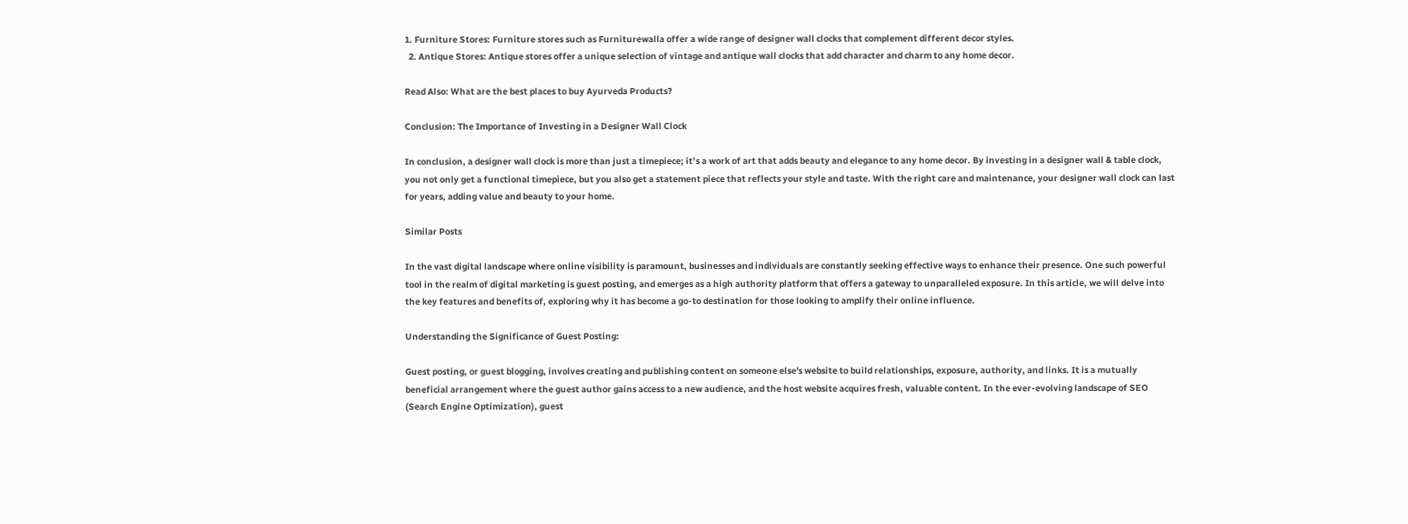1. Furniture Stores: Furniture stores such as Furniturewalla offer a wide range of designer wall clocks that complement different decor styles.
  2. Antique Stores: Antique stores offer a unique selection of vintage and antique wall clocks that add character and charm to any home decor.

Read Also: What are the best places to buy Ayurveda Products?

Conclusion: The Importance of Investing in a Designer Wall Clock

In conclusion, a designer wall clock is more than just a timepiece; it’s a work of art that adds beauty and elegance to any home decor. By investing in a designer wall & table clock, you not only get a functional timepiece, but you also get a statement piece that reflects your style and taste. With the right care and maintenance, your designer wall clock can last for years, adding value and beauty to your home.

Similar Posts

In the vast digital landscape where online visibility is paramount, businesses and individuals are constantly seeking effective ways to enhance their presence. One such powerful tool in the realm of digital marketing is guest posting, and emerges as a high authority platform that offers a gateway to unparalleled exposure. In this article, we will delve into the key features and benefits of, exploring why it has become a go-to destination for those looking to amplify their online influence.

Understanding the Significance of Guest Posting:

Guest posting, or guest blogging, involves creating and publishing content on someone else's website to build relationships, exposure, authority, and links. It is a mutually beneficial arrangement where the guest author gains access to a new audience, and the host website acquires fresh, valuable content. In the ever-evolving landscape of SEO (Search Engine Optimization), guest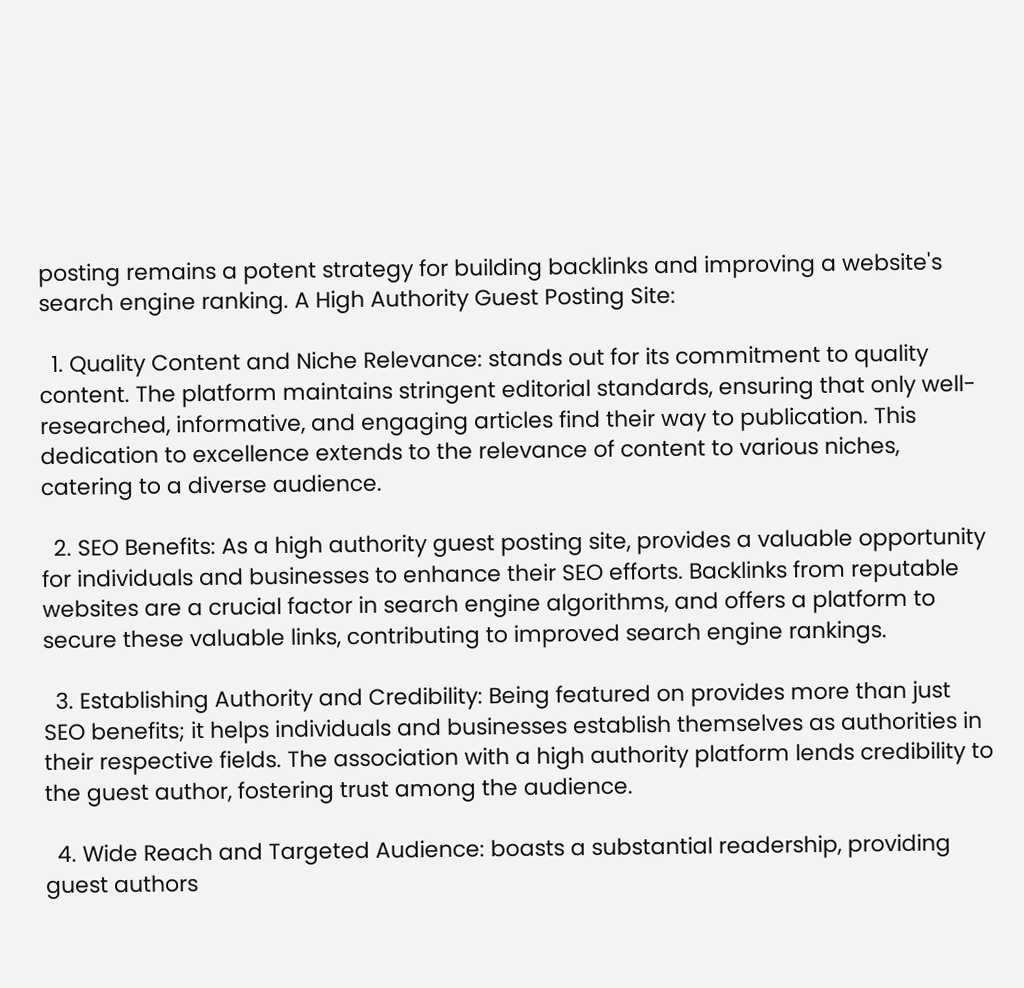posting remains a potent strategy for building backlinks and improving a website's search engine ranking. A High Authority Guest Posting Site:

  1. Quality Content and Niche Relevance: stands out for its commitment to quality content. The platform maintains stringent editorial standards, ensuring that only well-researched, informative, and engaging articles find their way to publication. This dedication to excellence extends to the relevance of content to various niches, catering to a diverse audience.

  2. SEO Benefits: As a high authority guest posting site, provides a valuable opportunity for individuals and businesses to enhance their SEO efforts. Backlinks from reputable websites are a crucial factor in search engine algorithms, and offers a platform to secure these valuable links, contributing to improved search engine rankings.

  3. Establishing Authority and Credibility: Being featured on provides more than just SEO benefits; it helps individuals and businesses establish themselves as authorities in their respective fields. The association with a high authority platform lends credibility to the guest author, fostering trust among the audience.

  4. Wide Reach and Targeted Audience: boasts a substantial readership, providing guest authors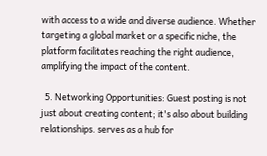with access to a wide and diverse audience. Whether targeting a global market or a specific niche, the platform facilitates reaching the right audience, amplifying the impact of the content.

  5. Networking Opportunities: Guest posting is not just about creating content; it's also about building relationships. serves as a hub for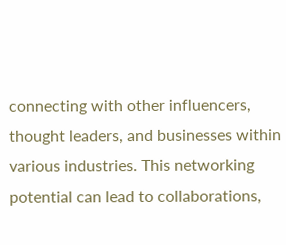connecting with other influencers, thought leaders, and businesses within various industries. This networking potential can lead to collaborations,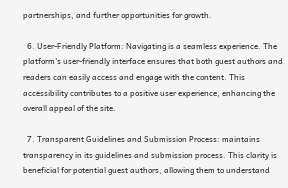partnerships, and further opportunities for growth.

  6. User-Friendly Platform: Navigating is a seamless experience. The platform's user-friendly interface ensures that both guest authors and readers can easily access and engage with the content. This accessibility contributes to a positive user experience, enhancing the overall appeal of the site.

  7. Transparent Guidelines and Submission Process: maintains transparency in its guidelines and submission process. This clarity is beneficial for potential guest authors, allowing them to understand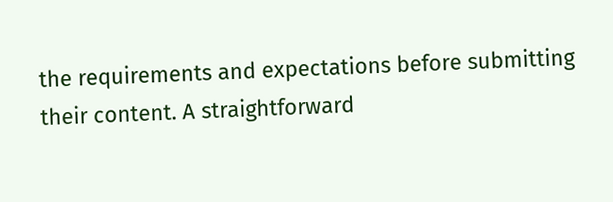the requirements and expectations before submitting their content. A straightforward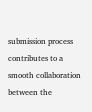submission process contributes to a smooth collaboration between the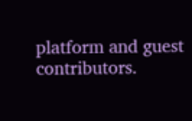platform and guest contributors.